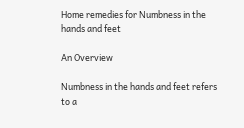Home remedies for Numbness in the hands and feet

An Overview

Numbness in the hands and feet refers to a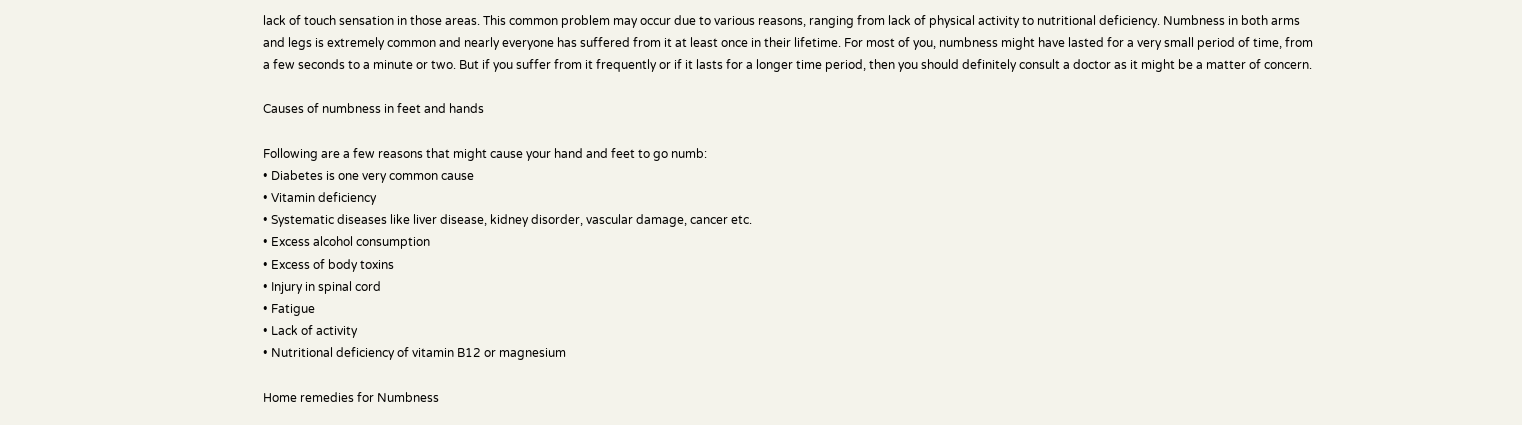lack of touch sensation in those areas. This common problem may occur due to various reasons, ranging from lack of physical activity to nutritional deficiency. Numbness in both arms and legs is extremely common and nearly everyone has suffered from it at least once in their lifetime. For most of you, numbness might have lasted for a very small period of time, from a few seconds to a minute or two. But if you suffer from it frequently or if it lasts for a longer time period, then you should definitely consult a doctor as it might be a matter of concern.

Causes of numbness in feet and hands

Following are a few reasons that might cause your hand and feet to go numb:
• Diabetes is one very common cause
• Vitamin deficiency
• Systematic diseases like liver disease, kidney disorder, vascular damage, cancer etc.
• Excess alcohol consumption
• Excess of body toxins
• Injury in spinal cord
• Fatigue
• Lack of activity
• Nutritional deficiency of vitamin B12 or magnesium

Home remedies for Numbness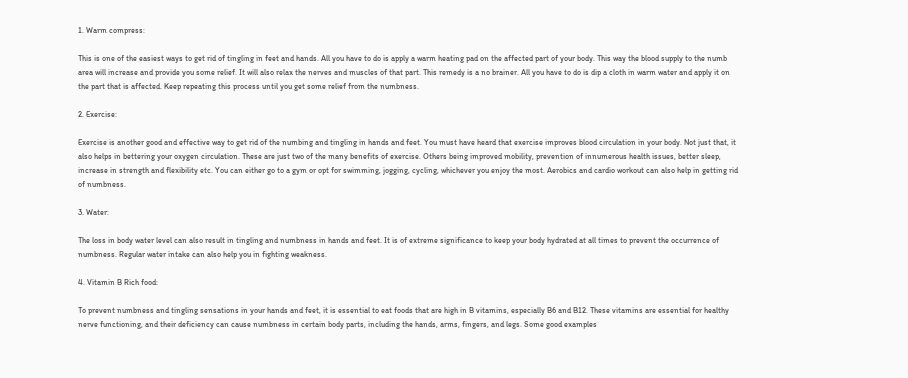1. Warm compress:

This is one of the easiest ways to get rid of tingling in feet and hands. All you have to do is apply a warm heating pad on the affected part of your body. This way the blood supply to the numb area will increase and provide you some relief. It will also relax the nerves and muscles of that part. This remedy is a no brainer. All you have to do is dip a cloth in warm water and apply it on the part that is affected. Keep repeating this process until you get some relief from the numbness.

2. Exercise:

Exercise is another good and effective way to get rid of the numbing and tingling in hands and feet. You must have heard that exercise improves blood circulation in your body. Not just that, it also helps in bettering your oxygen circulation. These are just two of the many benefits of exercise. Others being improved mobility, prevention of innumerous health issues, better sleep, increase in strength and flexibility etc. You can either go to a gym or opt for swimming, jogging, cycling, whichever you enjoy the most. Aerobics and cardio workout can also help in getting rid of numbness.

3. Water:

The loss in body water level can also result in tingling and numbness in hands and feet. It is of extreme significance to keep your body hydrated at all times to prevent the occurrence of numbness. Regular water intake can also help you in fighting weakness.

4. Vitamin B Rich food:

To prevent numbness and tingling sensations in your hands and feet, it is essential to eat foods that are high in B vitamins, especially B6 and B12. These vitamins are essential for healthy nerve functioning, and their deficiency can cause numbness in certain body parts, including the hands, arms, fingers, and legs. Some good examples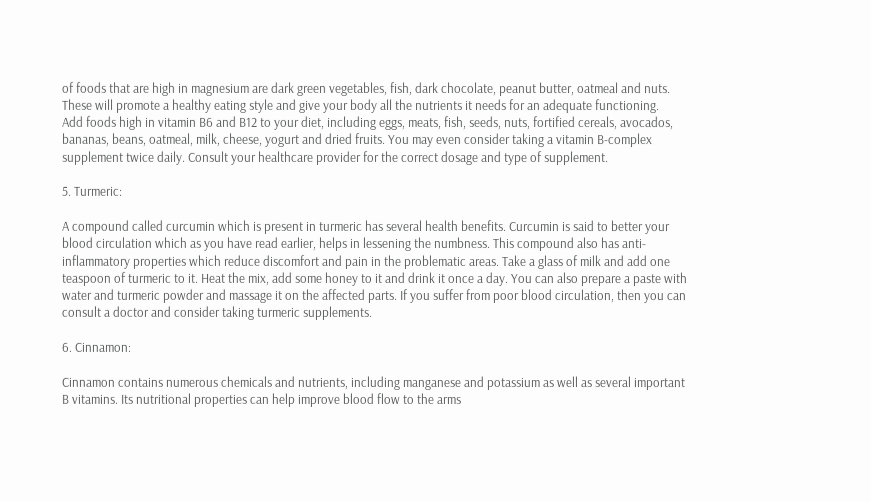of foods that are high in magnesium are dark green vegetables, fish, dark chocolate, peanut butter, oatmeal and nuts. These will promote a healthy eating style and give your body all the nutrients it needs for an adequate functioning.
Add foods high in vitamin B6 and B12 to your diet, including eggs, meats, fish, seeds, nuts, fortified cereals, avocados, bananas, beans, oatmeal, milk, cheese, yogurt and dried fruits. You may even consider taking a vitamin B-complex supplement twice daily. Consult your healthcare provider for the correct dosage and type of supplement.

5. Turmeric:

A compound called curcumin which is present in turmeric has several health benefits. Curcumin is said to better your blood circulation which as you have read earlier, helps in lessening the numbness. This compound also has anti-inflammatory properties which reduce discomfort and pain in the problematic areas. Take a glass of milk and add one teaspoon of turmeric to it. Heat the mix, add some honey to it and drink it once a day. You can also prepare a paste with water and turmeric powder and massage it on the affected parts. If you suffer from poor blood circulation, then you can consult a doctor and consider taking turmeric supplements.

6. Cinnamon:

Cinnamon contains numerous chemicals and nutrients, including manganese and potassium as well as several important B vitamins. Its nutritional properties can help improve blood flow to the arms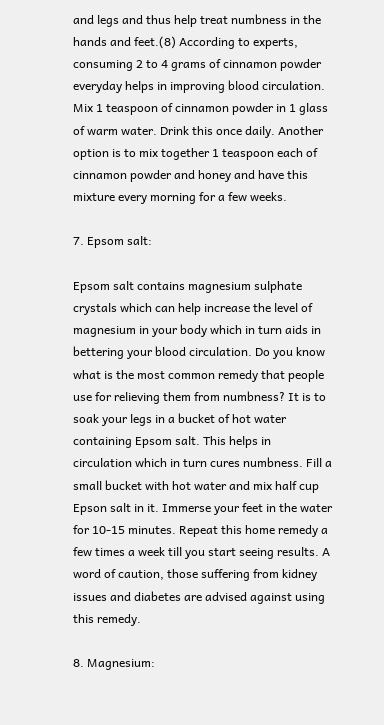and legs and thus help treat numbness in the hands and feet.(8) According to experts, consuming 2 to 4 grams of cinnamon powder everyday helps in improving blood circulation. Mix 1 teaspoon of cinnamon powder in 1 glass of warm water. Drink this once daily. Another option is to mix together 1 teaspoon each of cinnamon powder and honey and have this mixture every morning for a few weeks.

7. Epsom salt:

Epsom salt contains magnesium sulphate crystals which can help increase the level of magnesium in your body which in turn aids in bettering your blood circulation. Do you know what is the most common remedy that people use for relieving them from numbness? It is to soak your legs in a bucket of hot water containing Epsom salt. This helps in circulation which in turn cures numbness. Fill a small bucket with hot water and mix half cup Epson salt in it. Immerse your feet in the water for 10-15 minutes. Repeat this home remedy a few times a week till you start seeing results. A word of caution, those suffering from kidney issues and diabetes are advised against using this remedy.

8. Magnesium: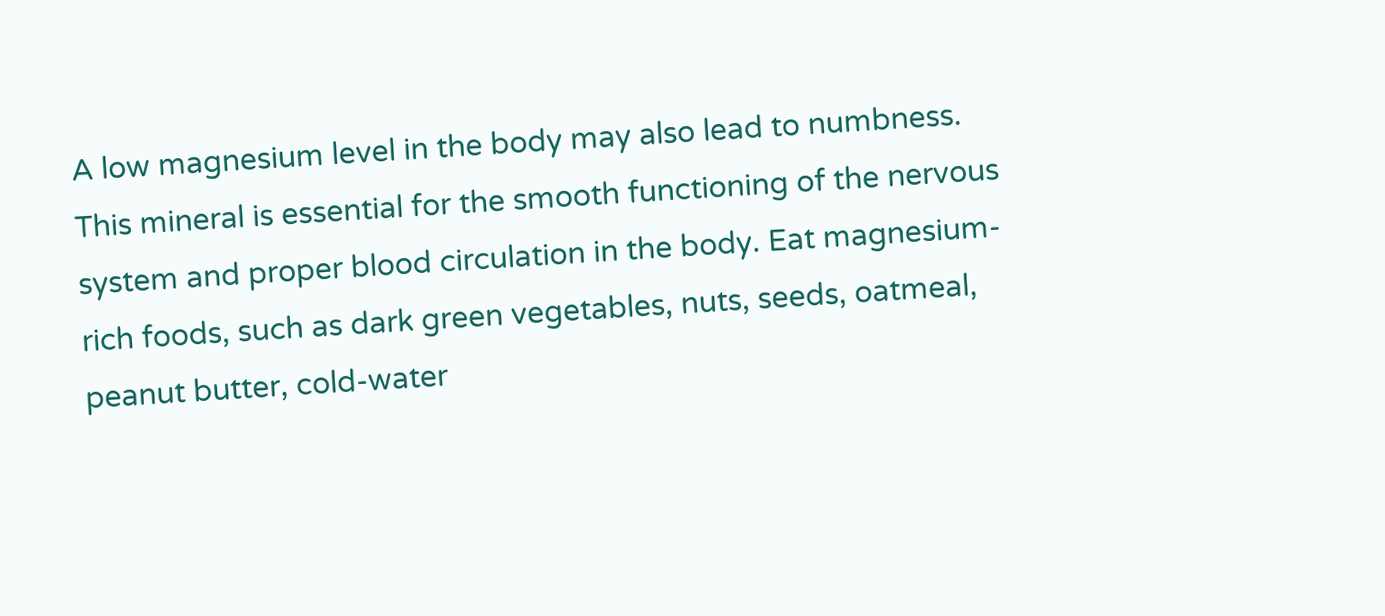A low magnesium level in the body may also lead to numbness. This mineral is essential for the smooth functioning of the nervous system and proper blood circulation in the body. Eat magnesium-rich foods, such as dark green vegetables, nuts, seeds, oatmeal, peanut butter, cold-water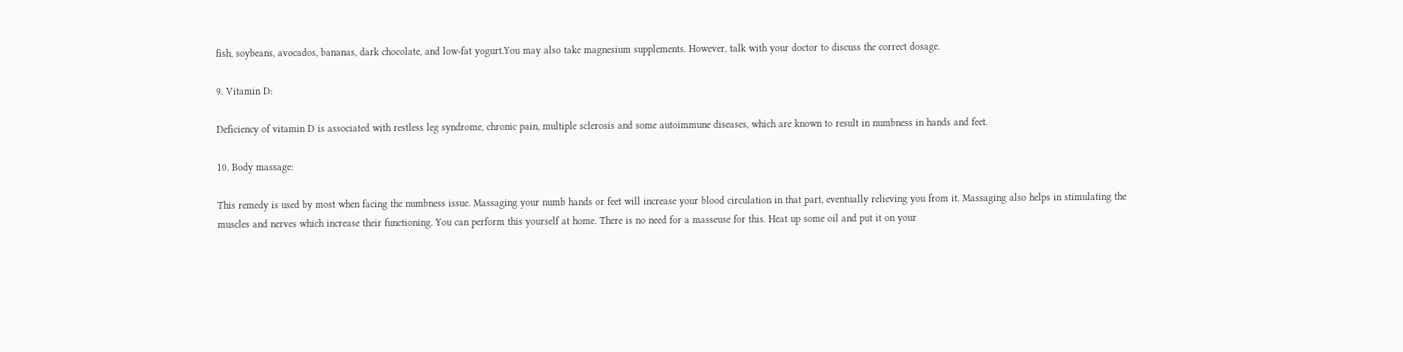fish, soybeans, avocados, bananas, dark chocolate, and low-fat yogurt.You may also take magnesium supplements. However, talk with your doctor to discuss the correct dosage.

9. Vitamin D:

Deficiency of vitamin D is associated with restless leg syndrome, chronic pain, multiple sclerosis and some autoimmune diseases, which are known to result in numbness in hands and feet.

10. Body massage:

This remedy is used by most when facing the numbness issue. Massaging your numb hands or feet will increase your blood circulation in that part, eventually relieving you from it. Massaging also helps in stimulating the muscles and nerves which increase their functioning. You can perform this yourself at home. There is no need for a masseuse for this. Heat up some oil and put it on your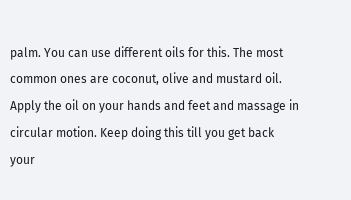palm. You can use different oils for this. The most common ones are coconut, olive and mustard oil. Apply the oil on your hands and feet and massage in circular motion. Keep doing this till you get back your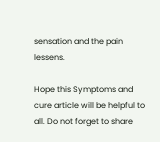sensation and the pain lessens.

Hope this Symptoms and cure article will be helpful to all. Do not forget to share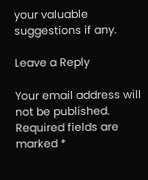your valuable suggestions if any.

Leave a Reply

Your email address will not be published. Required fields are marked *